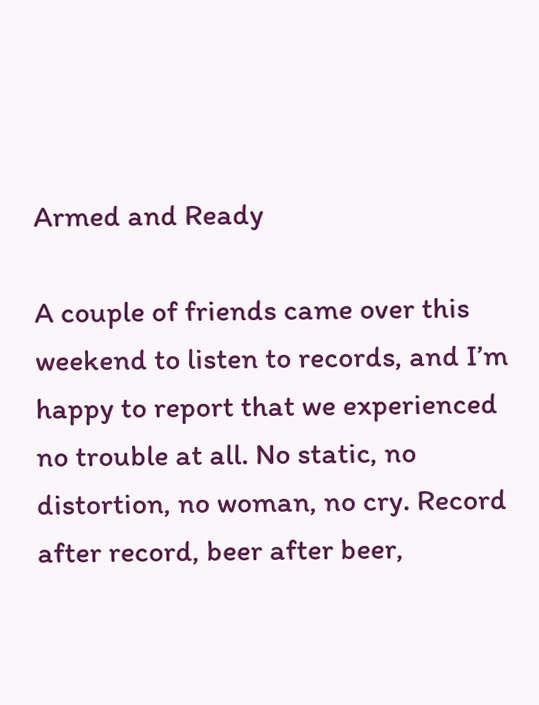Armed and Ready

A couple of friends came over this weekend to listen to records, and I’m happy to report that we experienced no trouble at all. No static, no distortion, no woman, no cry. Record after record, beer after beer,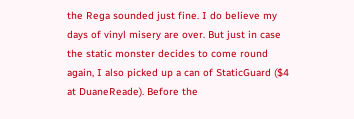the Rega sounded just fine. I do believe my days of vinyl misery are over. But just in case the static monster decides to come round again, I also picked up a can of StaticGuard ($4 at DuaneReade). Before the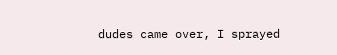dudes came over, I sprayed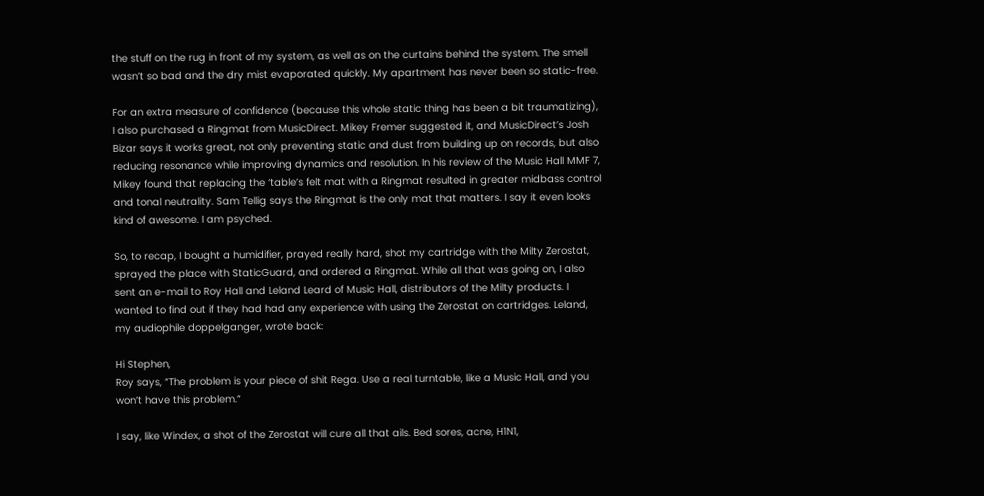the stuff on the rug in front of my system, as well as on the curtains behind the system. The smell wasn’t so bad and the dry mist evaporated quickly. My apartment has never been so static-free.

For an extra measure of confidence (because this whole static thing has been a bit traumatizing), I also purchased a Ringmat from MusicDirect. Mikey Fremer suggested it, and MusicDirect’s Josh Bizar says it works great, not only preventing static and dust from building up on records, but also reducing resonance while improving dynamics and resolution. In his review of the Music Hall MMF 7, Mikey found that replacing the ‘table’s felt mat with a Ringmat resulted in greater midbass control and tonal neutrality. Sam Tellig says the Ringmat is the only mat that matters. I say it even looks kind of awesome. I am psyched.

So, to recap, I bought a humidifier, prayed really hard, shot my cartridge with the Milty Zerostat, sprayed the place with StaticGuard, and ordered a Ringmat. While all that was going on, I also sent an e-mail to Roy Hall and Leland Leard of Music Hall, distributors of the Milty products. I wanted to find out if they had had any experience with using the Zerostat on cartridges. Leland, my audiophile doppelganger, wrote back:

Hi Stephen,
Roy says, “The problem is your piece of shit Rega. Use a real turntable, like a Music Hall, and you won’t have this problem.”

I say, like Windex, a shot of the Zerostat will cure all that ails. Bed sores, acne, H1N1,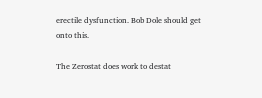erectile dysfunction. Bob Dole should get onto this.

The Zerostat does work to destat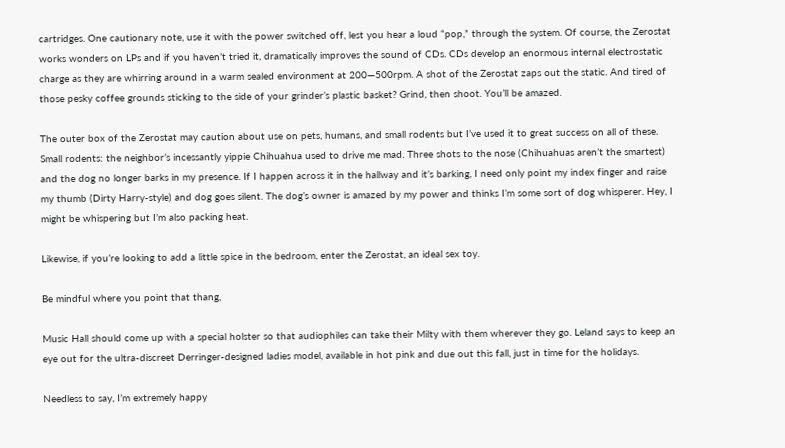cartridges. One cautionary note, use it with the power switched off, lest you hear a loud “pop,” through the system. Of course, the Zerostat works wonders on LPs and if you haven’t tried it, dramatically improves the sound of CDs. CDs develop an enormous internal electrostatic charge as they are whirring around in a warm sealed environment at 200—500rpm. A shot of the Zerostat zaps out the static. And tired of those pesky coffee grounds sticking to the side of your grinder’s plastic basket? Grind, then shoot. You’ll be amazed.

The outer box of the Zerostat may caution about use on pets, humans, and small rodents but I’ve used it to great success on all of these. Small rodents: the neighbor’s incessantly yippie Chihuahua used to drive me mad. Three shots to the nose (Chihuahuas aren’t the smartest) and the dog no longer barks in my presence. If I happen across it in the hallway and it’s barking, I need only point my index finger and raise my thumb (Dirty Harry-style) and dog goes silent. The dog’s owner is amazed by my power and thinks I’m some sort of dog whisperer. Hey, I might be whispering but I’m also packing heat.

Likewise, if you’re looking to add a little spice in the bedroom, enter the Zerostat, an ideal sex toy.

Be mindful where you point that thang,

Music Hall should come up with a special holster so that audiophiles can take their Milty with them wherever they go. Leland says to keep an eye out for the ultra-discreet Derringer-designed ladies model, available in hot pink and due out this fall, just in time for the holidays.

Needless to say, I’m extremely happy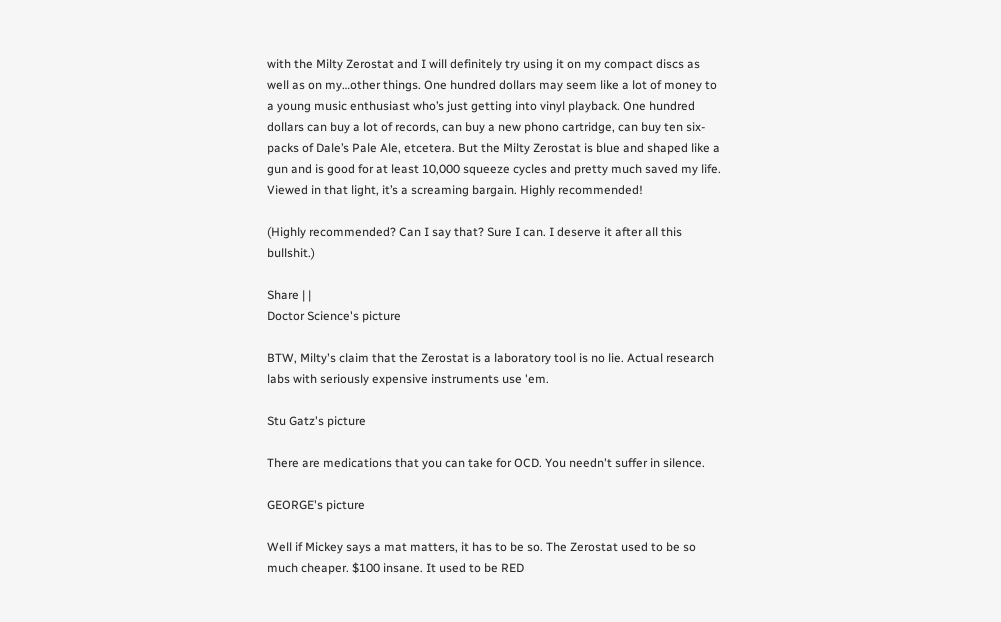with the Milty Zerostat and I will definitely try using it on my compact discs as well as on my…other things. One hundred dollars may seem like a lot of money to a young music enthusiast who’s just getting into vinyl playback. One hundred dollars can buy a lot of records, can buy a new phono cartridge, can buy ten six-packs of Dale’s Pale Ale, etcetera. But the Milty Zerostat is blue and shaped like a gun and is good for at least 10,000 squeeze cycles and pretty much saved my life. Viewed in that light, it’s a screaming bargain. Highly recommended!

(Highly recommended? Can I say that? Sure I can. I deserve it after all this bullshit.)

Share | |
Doctor Science's picture

BTW, Milty's claim that the Zerostat is a laboratory tool is no lie. Actual research labs with seriously expensive instruments use 'em.

Stu Gatz's picture

There are medications that you can take for OCD. You needn't suffer in silence.

GEORGE's picture

Well if Mickey says a mat matters, it has to be so. The Zerostat used to be so much cheaper. $100 insane. It used to be RED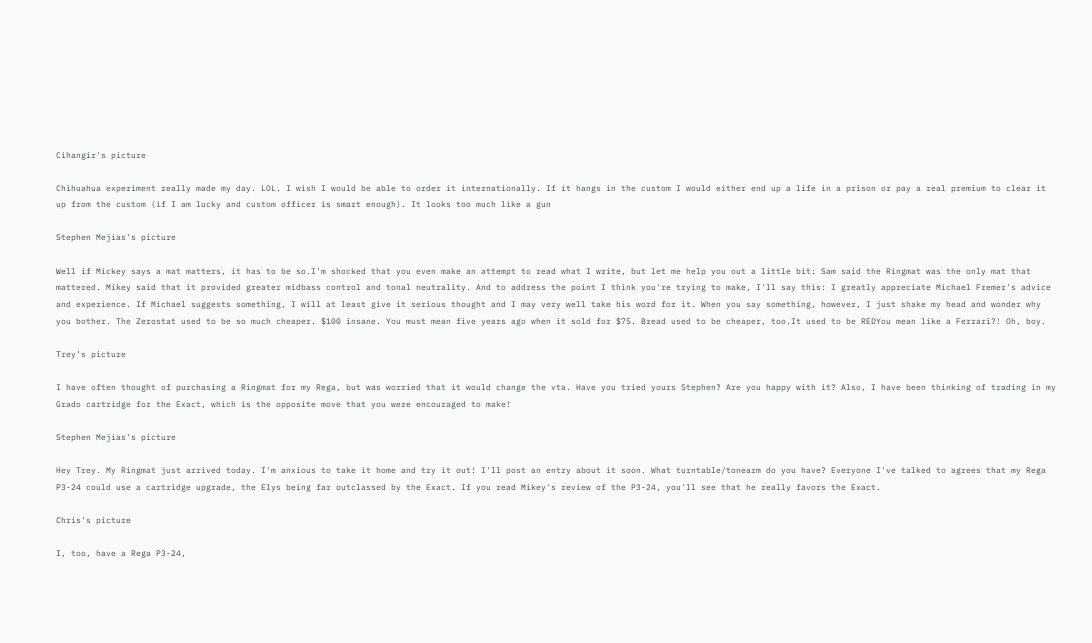Cihangir's picture

Chihuahua experiment really made my day. LOL. I wish I would be able to order it internationally. If it hangs in the custom I would either end up a life in a prison or pay a real premium to clear it up from the custom (if I am lucky and custom officer is smart enough). It looks too much like a gun

Stephen Mejias's picture

Well if Mickey says a mat matters, it has to be so.I'm shocked that you even make an attempt to read what I write, but let me help you out a little bit: Sam said the Ringmat was the only mat that mattered. Mikey said that it provided greater midbass control and tonal neutrality. And to address the point I think you're trying to make, I'll say this: I greatly appreciate Michael Fremer's advice and experience. If Michael suggests something, I will at least give it serious thought and I may very well take his word for it. When you say something, however, I just shake my head and wonder why you bother. The Zerostat used to be so much cheaper. $100 insane. You must mean five years ago when it sold for $75. Bread used to be cheaper, too.It used to be REDYou mean like a Ferrari?! Oh, boy.

Trey's picture

I have often thought of purchasing a Ringmat for my Rega, but was worried that it would change the vta. Have you tried yours Stephen? Are you happy with it? Also, I have been thinking of trading in my Grado cartridge for the Exact, which is the opposite move that you were encouraged to make!

Stephen Mejias's picture

Hey Trey. My Ringmat just arrived today. I'm anxious to take it home and try it out! I'll post an entry about it soon. What turntable/tonearm do you have? Everyone I've talked to agrees that my Rega P3-24 could use a cartridge upgrade, the Elys being far outclassed by the Exact. If you read Mikey's review of the P3-24, you'll see that he really favors the Exact.

Chris's picture

I, too, have a Rega P3-24,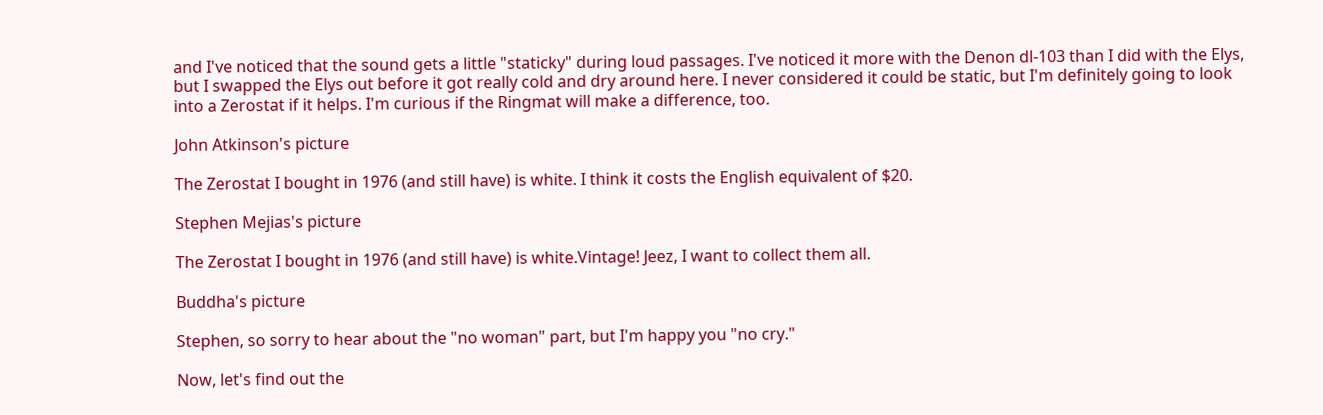and I've noticed that the sound gets a little "staticky" during loud passages. I've noticed it more with the Denon dl-103 than I did with the Elys, but I swapped the Elys out before it got really cold and dry around here. I never considered it could be static, but I'm definitely going to look into a Zerostat if it helps. I'm curious if the Ringmat will make a difference, too.

John Atkinson's picture

The Zerostat I bought in 1976 (and still have) is white. I think it costs the English equivalent of $20.

Stephen Mejias's picture

The Zerostat I bought in 1976 (and still have) is white.Vintage! Jeez, I want to collect them all.

Buddha's picture

Stephen, so sorry to hear about the "no woman" part, but I'm happy you "no cry."

Now, let's find out the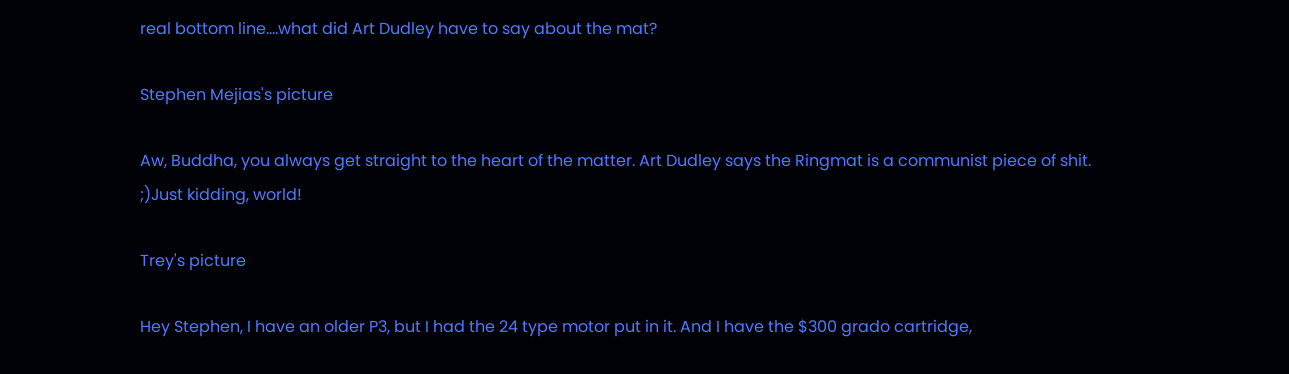real bottom line....what did Art Dudley have to say about the mat?

Stephen Mejias's picture

Aw, Buddha, you always get straight to the heart of the matter. Art Dudley says the Ringmat is a communist piece of shit.
;)Just kidding, world!

Trey's picture

Hey Stephen, I have an older P3, but I had the 24 type motor put in it. And I have the $300 grado cartridge,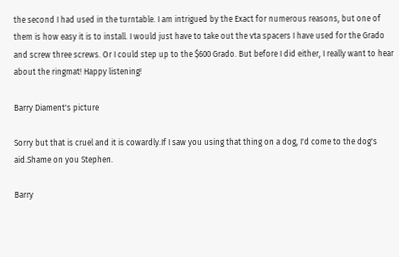the second I had used in the turntable. I am intrigued by the Exact for numerous reasons, but one of them is how easy it is to install. I would just have to take out the vta spacers I have used for the Grado and screw three screws. Or I could step up to the $600 Grado. But before I did either, I really want to hear about the ringmat! Happy listening!

Barry Diament's picture

Sorry but that is cruel and it is cowardly.If I saw you using that thing on a dog, I'd come to the dog's aid.Shame on you Stephen.

Barry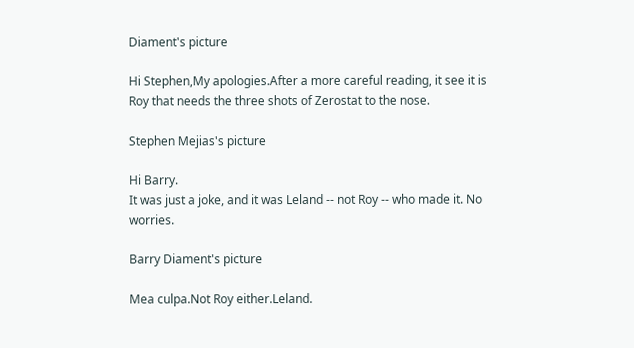Diament's picture

Hi Stephen,My apologies.After a more careful reading, it see it is Roy that needs the three shots of Zerostat to the nose.

Stephen Mejias's picture

Hi Barry.
It was just a joke, and it was Leland -- not Roy -- who made it. No worries.

Barry Diament's picture

Mea culpa.Not Roy either.Leland.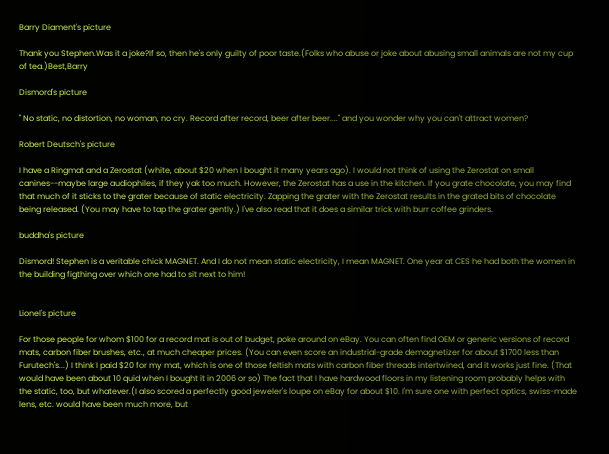Barry Diament's picture

Thank you Stephen.Was it a joke?If so, then he's only guilty of poor taste.(Folks who abuse or joke about abusing small animals are not my cup of tea.)Best,Barry

Dismord's picture

" No static, no distortion, no woman, no cry. Record after record, beer after beer...." and you wonder why you can't attract women?

Robert Deutsch's picture

I have a Ringmat and a Zerostat (white, about $20 when I bought it many years ago). I would not think of using the Zerostat on small canines--maybe large audiophiles, if they yak too much. However, the Zerostat has a use in the kitchen. If you grate chocolate, you may find that much of it sticks to the grater because of static electricity. Zapping the grater with the Zerostat results in the grated bits of chocolate being released. (You may have to tap the grater gently.) I've also read that it does a similar trick with burr coffee grinders.

buddha's picture

Dismord! Stephen is a veritable chick MAGNET. And I do not mean static electricity, I mean MAGNET. One year at CES he had both the women in the building figthing over which one had to sit next to him!


Lionel's picture

For those people for whom $100 for a record mat is out of budget, poke around on eBay. You can often find OEM or generic versions of record mats, carbon fiber brushes, etc., at much cheaper prices. (You can even score an industrial-grade demagnetizer for about $1700 less than Furutech's...) I think I paid $20 for my mat, which is one of those feltish mats with carbon fiber threads intertwined, and it works just fine. (That would have been about 10 quid when I bought it in 2006 or so) The fact that I have hardwood floors in my listening room probably helps with the static, too, but whatever.(I also scored a perfectly good jeweler's loupe on eBay for about $10. I'm sure one with perfect optics, swiss-made lens, etc. would have been much more, but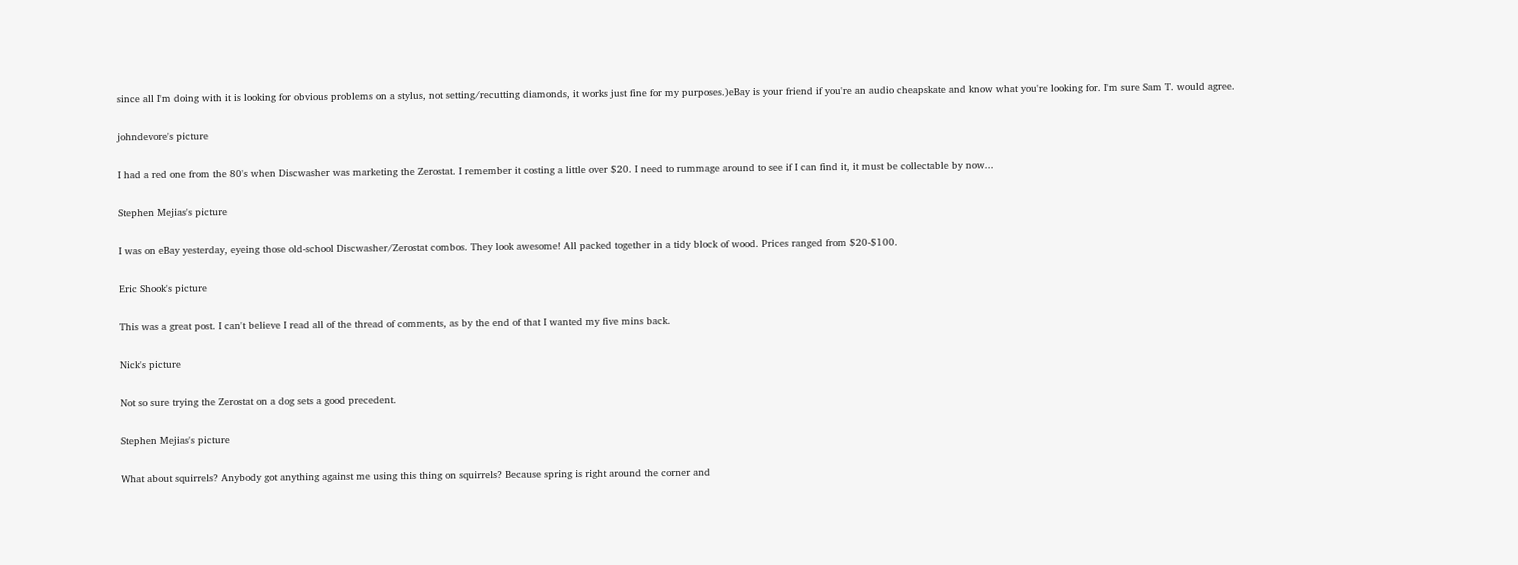since all I'm doing with it is looking for obvious problems on a stylus, not setting/recutting diamonds, it works just fine for my purposes.)eBay is your friend if you're an audio cheapskate and know what you're looking for. I'm sure Sam T. would agree.

johndevore's picture

I had a red one from the 80's when Discwasher was marketing the Zerostat. I remember it costing a little over $20. I need to rummage around to see if I can find it, it must be collectable by now...

Stephen Mejias's picture

I was on eBay yesterday, eyeing those old-school Discwasher/Zerostat combos. They look awesome! All packed together in a tidy block of wood. Prices ranged from $20-$100.

Eric Shook's picture

This was a great post. I can't believe I read all of the thread of comments, as by the end of that I wanted my five mins back.

Nick's picture

Not so sure trying the Zerostat on a dog sets a good precedent.

Stephen Mejias's picture

What about squirrels? Anybody got anything against me using this thing on squirrels? Because spring is right around the corner and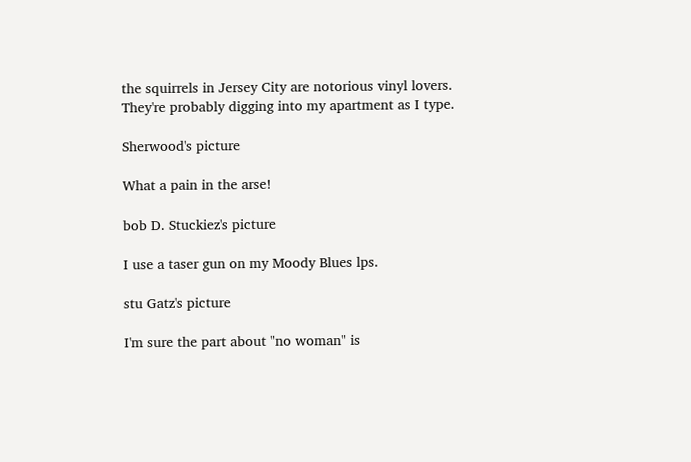the squirrels in Jersey City are notorious vinyl lovers. They're probably digging into my apartment as I type.

Sherwood's picture

What a pain in the arse!

bob D. Stuckiez's picture

I use a taser gun on my Moody Blues lps.

stu Gatz's picture

I'm sure the part about "no woman" is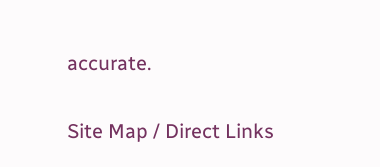accurate.

Site Map / Direct Links